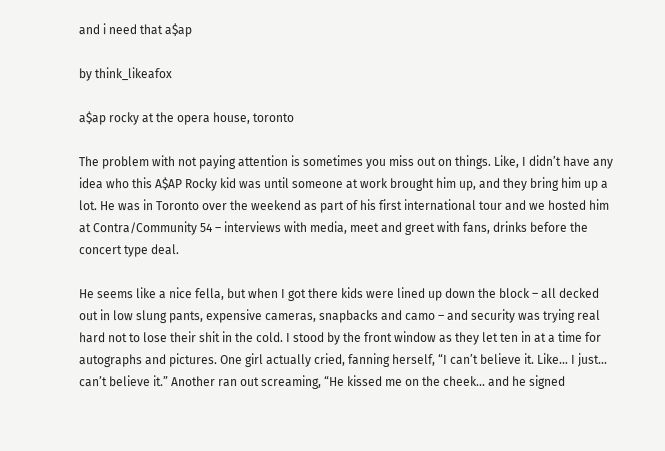and i need that a$ap

by think_likeafox

a$ap rocky at the opera house, toronto

The problem with not paying attention is sometimes you miss out on things. Like, I didn’t have any idea who this A$AP Rocky kid was until someone at work brought him up, and they bring him up a lot. He was in Toronto over the weekend as part of his first international tour and we hosted him at Contra/Community 54 – interviews with media, meet and greet with fans, drinks before the concert type deal.

He seems like a nice fella, but when I got there kids were lined up down the block – all decked out in low slung pants, expensive cameras, snapbacks and camo – and security was trying real hard not to lose their shit in the cold. I stood by the front window as they let ten in at a time for autographs and pictures. One girl actually cried, fanning herself, “I can’t believe it. Like… I just… can’t believe it.” Another ran out screaming, “He kissed me on the cheek… and he signed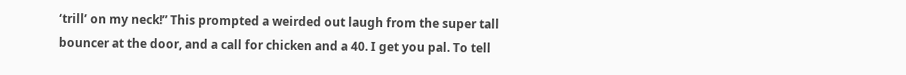‘trill’ on my neck!” This prompted a weirded out laugh from the super tall bouncer at the door, and a call for chicken and a 40. I get you pal. To tell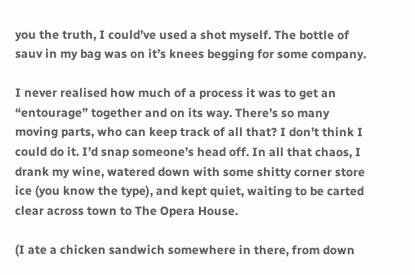you the truth, I could’ve used a shot myself. The bottle of sauv in my bag was on it’s knees begging for some company.

I never realised how much of a process it was to get an “entourage” together and on its way. There’s so many moving parts, who can keep track of all that? I don’t think I could do it. I’d snap someone’s head off. In all that chaos, I drank my wine, watered down with some shitty corner store ice (you know the type), and kept quiet, waiting to be carted clear across town to The Opera House.

(I ate a chicken sandwich somewhere in there, from down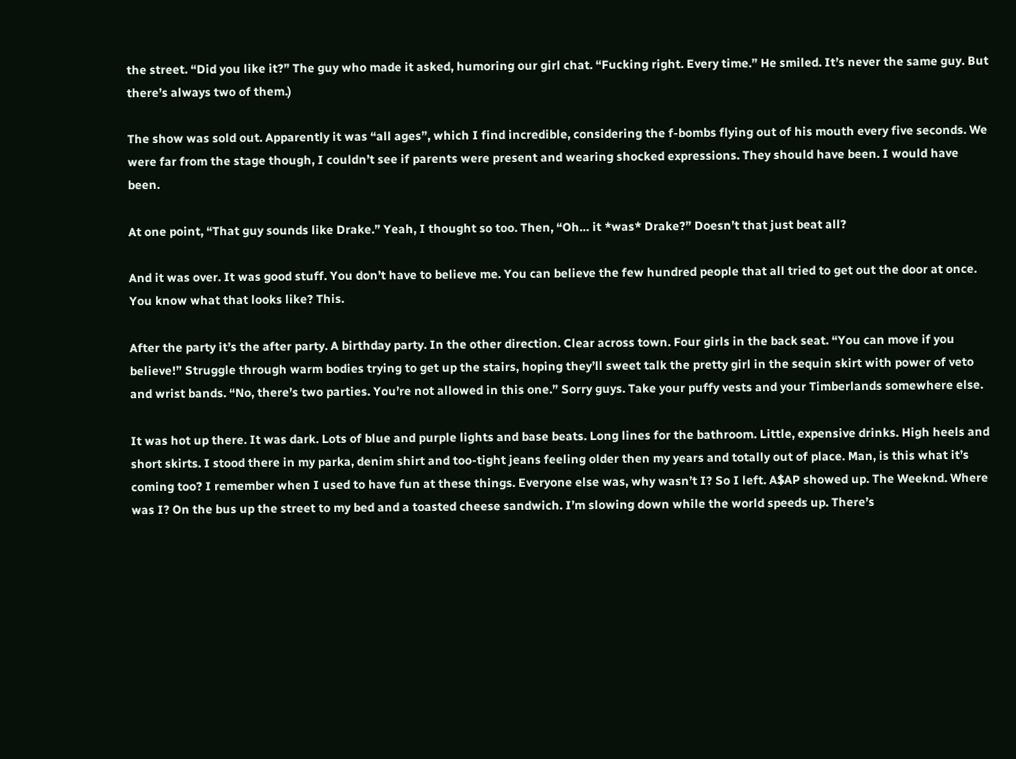the street. “Did you like it?” The guy who made it asked, humoring our girl chat. “Fucking right. Every time.” He smiled. It’s never the same guy. But there’s always two of them.)

The show was sold out. Apparently it was “all ages”, which I find incredible, considering the f-bombs flying out of his mouth every five seconds. We were far from the stage though, I couldn’t see if parents were present and wearing shocked expressions. They should have been. I would have been.

At one point, “That guy sounds like Drake.” Yeah, I thought so too. Then, “Oh… it *was* Drake?” Doesn’t that just beat all?

And it was over. It was good stuff. You don’t have to believe me. You can believe the few hundred people that all tried to get out the door at once. You know what that looks like? This.

After the party it’s the after party. A birthday party. In the other direction. Clear across town. Four girls in the back seat. “You can move if you believe!” Struggle through warm bodies trying to get up the stairs, hoping they’ll sweet talk the pretty girl in the sequin skirt with power of veto and wrist bands. “No, there’s two parties. You’re not allowed in this one.” Sorry guys. Take your puffy vests and your Timberlands somewhere else.

It was hot up there. It was dark. Lots of blue and purple lights and base beats. Long lines for the bathroom. Little, expensive drinks. High heels and short skirts. I stood there in my parka, denim shirt and too-tight jeans feeling older then my years and totally out of place. Man, is this what it’s coming too? I remember when I used to have fun at these things. Everyone else was, why wasn’t I? So I left. A$AP showed up. The Weeknd. Where was I? On the bus up the street to my bed and a toasted cheese sandwich. I’m slowing down while the world speeds up. There’s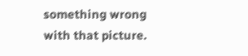something wrong with that picture.